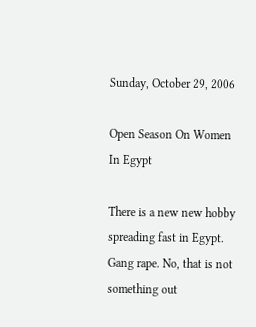Sunday, October 29, 2006

Open Season On Women In Egypt

There is a new new hobby spreading fast in Egypt. Gang rape. No, that is not something out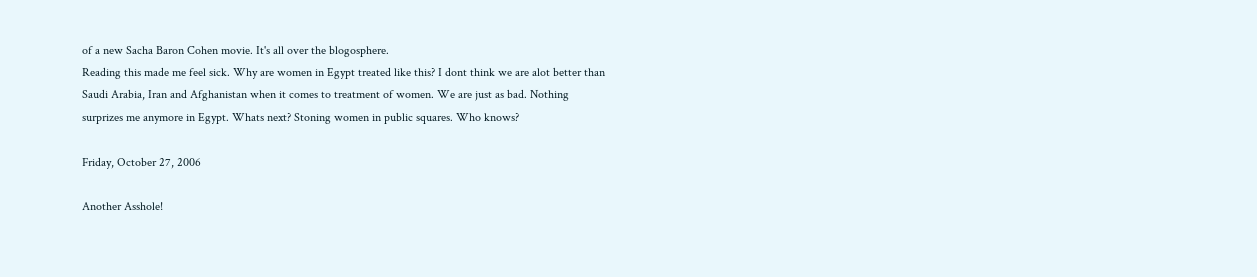of a new Sacha Baron Cohen movie. It's all over the blogosphere.
Reading this made me feel sick. Why are women in Egypt treated like this? I dont think we are alot better than Saudi Arabia, Iran and Afghanistan when it comes to treatment of women. We are just as bad. Nothing surprizes me anymore in Egypt. Whats next? Stoning women in public squares. Who knows?

Friday, October 27, 2006

Another Asshole!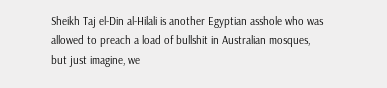Sheikh Taj el-Din al-Hilali is another Egyptian asshole who was allowed to preach a load of bullshit in Australian mosques, but just imagine, we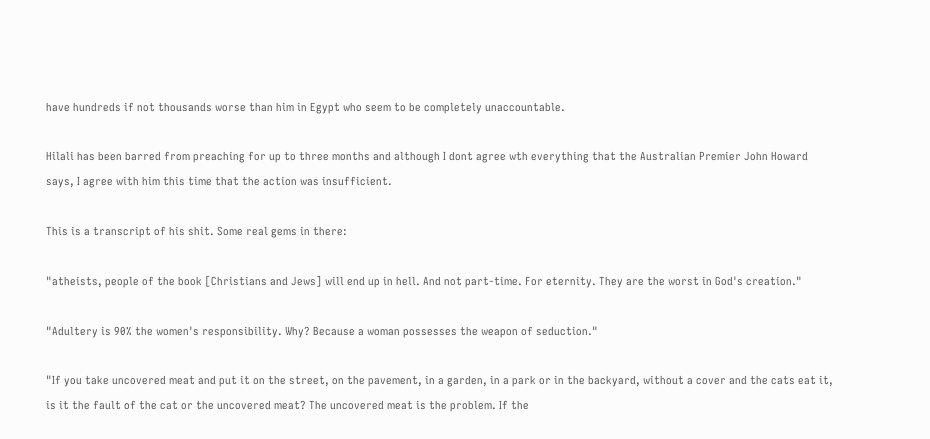have hundreds if not thousands worse than him in Egypt who seem to be completely unaccountable.

Hilali has been barred from preaching for up to three months and although I dont agree wth everything that the Australian Premier John Howard says, I agree with him this time that the action was insufficient.

This is a transcript of his shit. Some real gems in there:

"atheists, people of the book [Christians and Jews] will end up in hell. And not part-time. For eternity. They are the worst in God's creation."

"Adultery is 90% the women's responsibility. Why? Because a woman possesses the weapon of seduction."

"If you take uncovered meat and put it on the street, on the pavement, in a garden, in a park or in the backyard, without a cover and the cats eat it, is it the fault of the cat or the uncovered meat? The uncovered meat is the problem. If the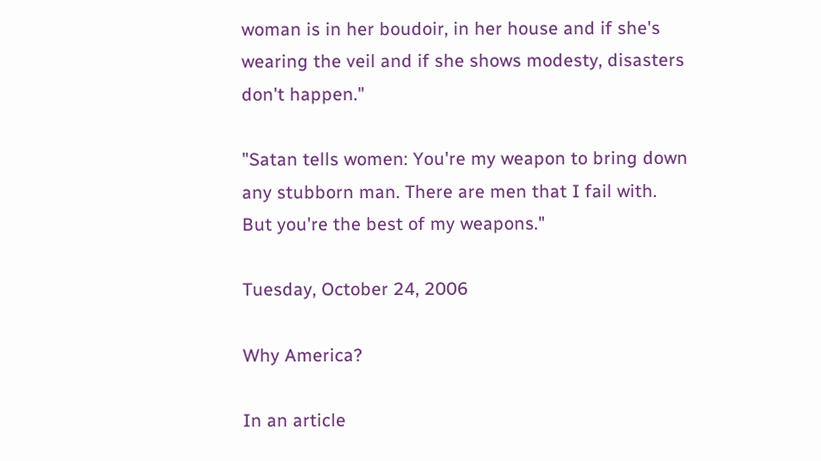woman is in her boudoir, in her house and if she's wearing the veil and if she shows modesty, disasters don't happen."

"Satan tells women: You're my weapon to bring down any stubborn man. There are men that I fail with. But you're the best of my weapons."

Tuesday, October 24, 2006

Why America?

In an article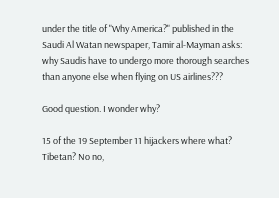under the title of "Why America?" published in the Saudi Al Watan newspaper, Tamir al-Mayman asks: why Saudis have to undergo more thorough searches than anyone else when flying on US airlines???

Good question. I wonder why?

15 of the 19 September 11 hijackers where what? Tibetan? No no,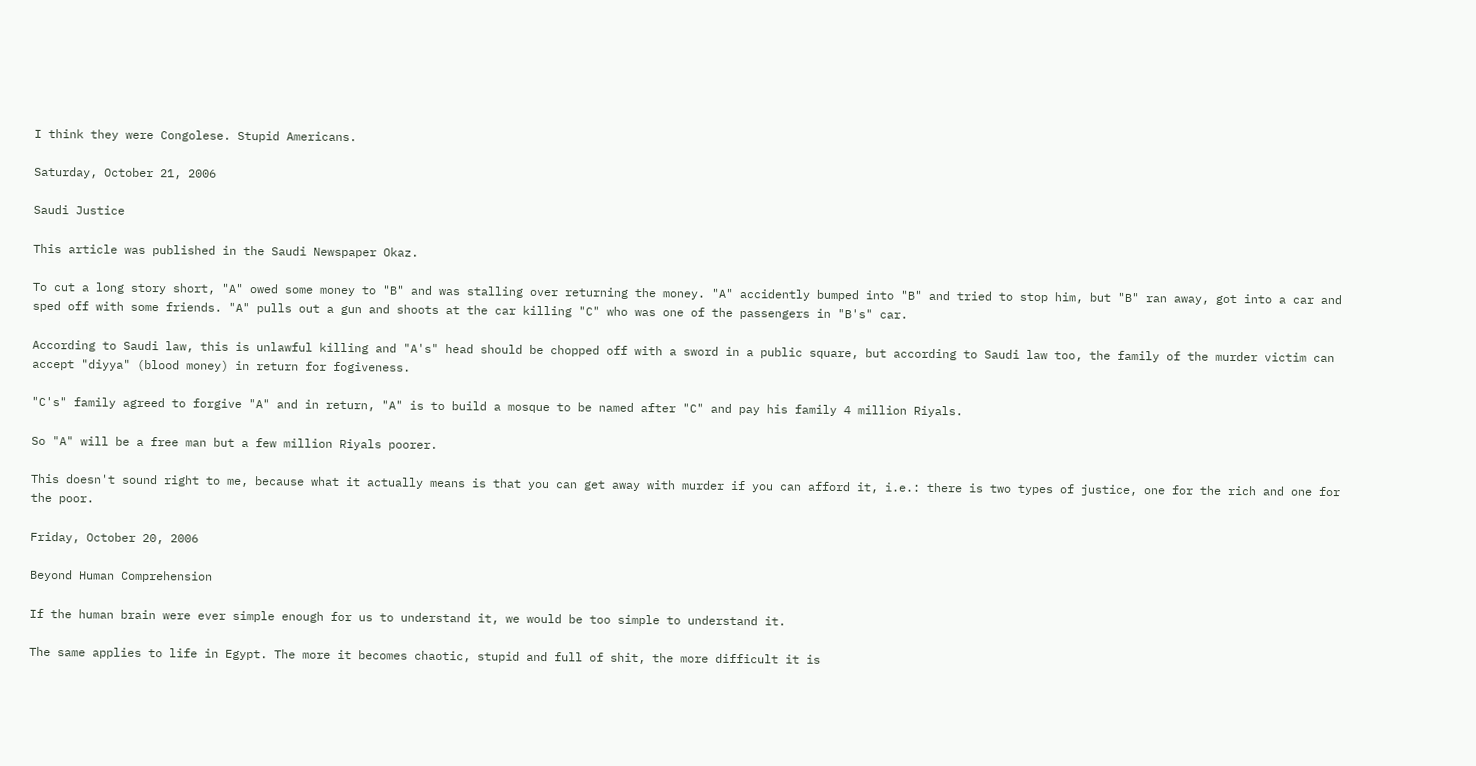I think they were Congolese. Stupid Americans.

Saturday, October 21, 2006

Saudi Justice

This article was published in the Saudi Newspaper Okaz.

To cut a long story short, "A" owed some money to "B" and was stalling over returning the money. "A" accidently bumped into "B" and tried to stop him, but "B" ran away, got into a car and sped off with some friends. "A" pulls out a gun and shoots at the car killing "C" who was one of the passengers in "B's" car.

According to Saudi law, this is unlawful killing and "A's" head should be chopped off with a sword in a public square, but according to Saudi law too, the family of the murder victim can accept "diyya" (blood money) in return for fogiveness.

"C's" family agreed to forgive "A" and in return, "A" is to build a mosque to be named after "C" and pay his family 4 million Riyals.

So "A" will be a free man but a few million Riyals poorer.

This doesn't sound right to me, because what it actually means is that you can get away with murder if you can afford it, i.e.: there is two types of justice, one for the rich and one for the poor.

Friday, October 20, 2006

Beyond Human Comprehension

If the human brain were ever simple enough for us to understand it, we would be too simple to understand it.

The same applies to life in Egypt. The more it becomes chaotic, stupid and full of shit, the more difficult it is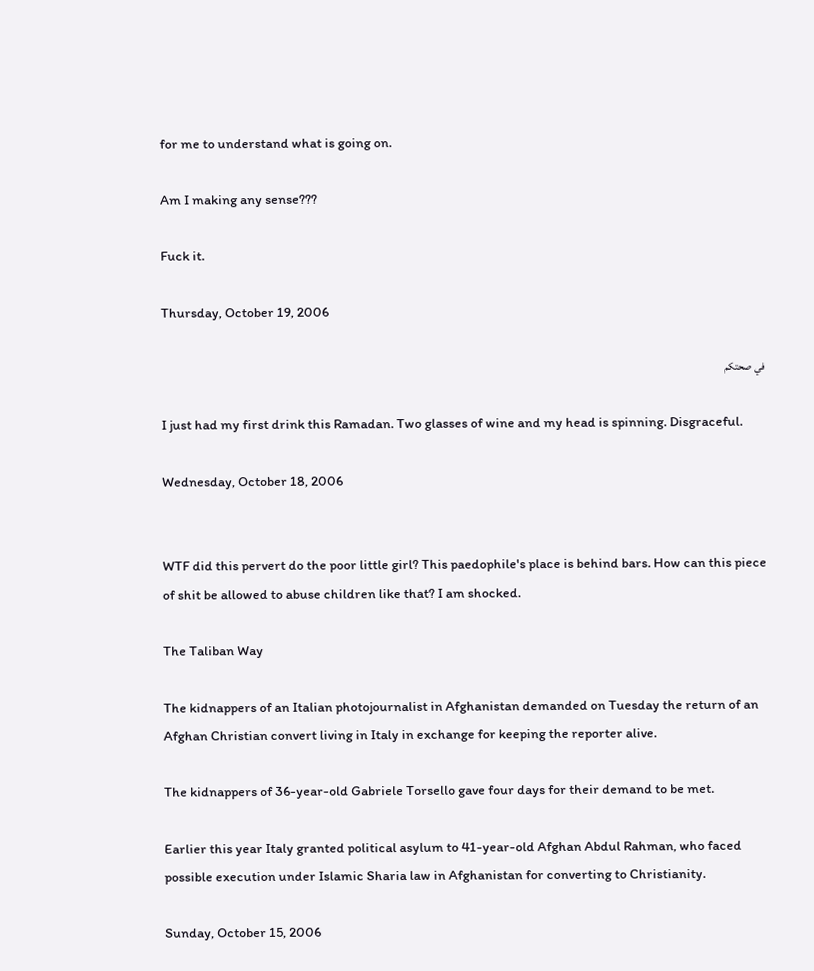for me to understand what is going on.

Am I making any sense???

Fuck it.

Thursday, October 19, 2006

في صحتكم

I just had my first drink this Ramadan. Two glasses of wine and my head is spinning. Disgraceful.

Wednesday, October 18, 2006


WTF did this pervert do the poor little girl? This paedophile's place is behind bars. How can this piece of shit be allowed to abuse children like that? I am shocked.

The Taliban Way

The kidnappers of an Italian photojournalist in Afghanistan demanded on Tuesday the return of an Afghan Christian convert living in Italy in exchange for keeping the reporter alive.

The kidnappers of 36-year-old Gabriele Torsello gave four days for their demand to be met.

Earlier this year Italy granted political asylum to 41-year-old Afghan Abdul Rahman, who faced possible execution under Islamic Sharia law in Afghanistan for converting to Christianity.

Sunday, October 15, 2006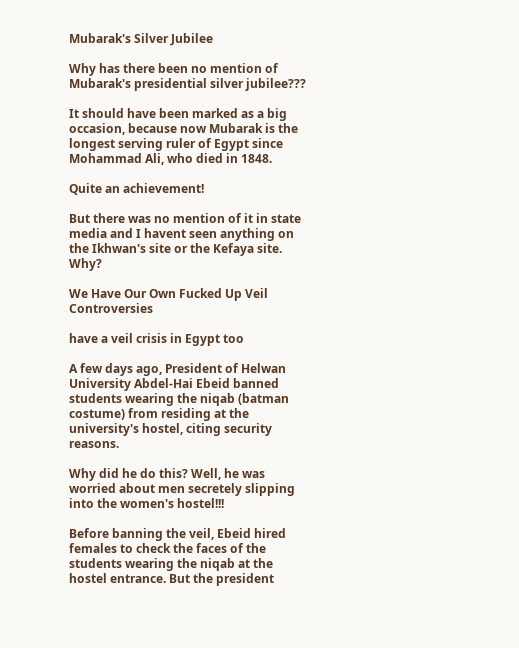Mubarak's Silver Jubilee

Why has there been no mention of Mubarak's presidential silver jubilee???

It should have been marked as a big occasion, because now Mubarak is the longest serving ruler of Egypt since Mohammad Ali, who died in 1848.

Quite an achievement!

But there was no mention of it in state media and I havent seen anything on the Ikhwan's site or the Kefaya site. Why?

We Have Our Own Fucked Up Veil Controversies

have a veil crisis in Egypt too

A few days ago, President of Helwan University Abdel-Hai Ebeid banned students wearing the niqab (batman costume) from residing at the university's hostel, citing security reasons.

Why did he do this? Well, he was worried about men secretely slipping into the women's hostel!!!

Before banning the veil, Ebeid hired females to check the faces of the students wearing the niqab at the hostel entrance. But the president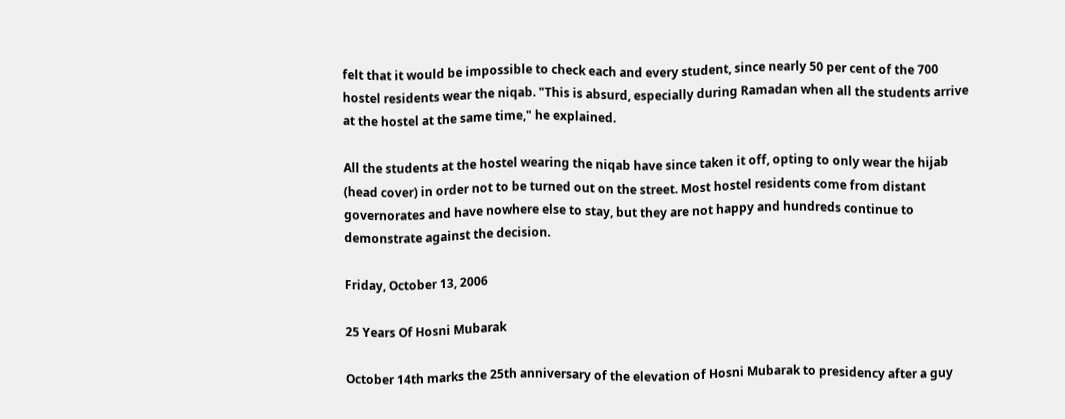felt that it would be impossible to check each and every student, since nearly 50 per cent of the 700 hostel residents wear the niqab. "This is absurd, especially during Ramadan when all the students arrive at the hostel at the same time," he explained.

All the students at the hostel wearing the niqab have since taken it off, opting to only wear the hijab (head cover) in order not to be turned out on the street. Most hostel residents come from distant governorates and have nowhere else to stay, but they are not happy and hundreds continue to demonstrate against the decision.

Friday, October 13, 2006

25 Years Of Hosni Mubarak

October 14th marks the 25th anniversary of the elevation of Hosni Mubarak to presidency after a guy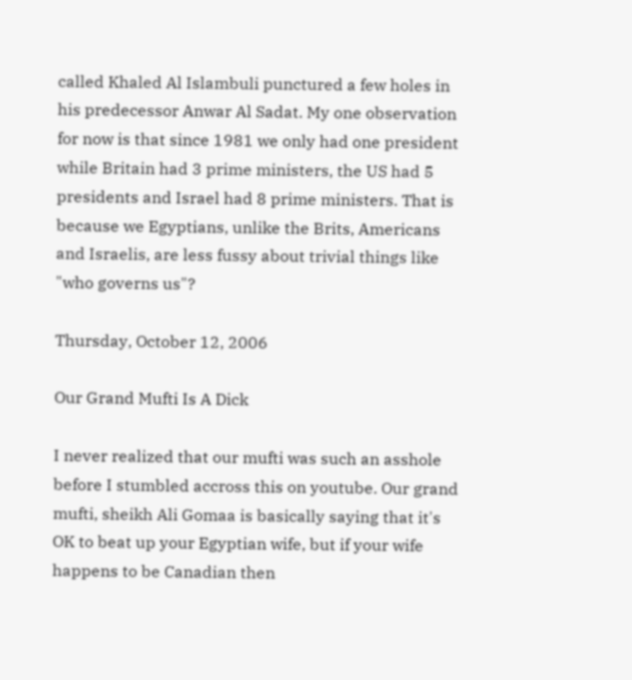called Khaled Al Islambuli punctured a few holes in his predecessor Anwar Al Sadat. My one observation for now is that since 1981 we only had one president while Britain had 3 prime ministers, the US had 5 presidents and Israel had 8 prime ministers. That is because we Egyptians, unlike the Brits, Americans and Israelis, are less fussy about trivial things like "who governs us"?

Thursday, October 12, 2006

Our Grand Mufti Is A Dick

I never realized that our mufti was such an asshole before I stumbled accross this on youtube. Our grand mufti, sheikh Ali Gomaa is basically saying that it's OK to beat up your Egyptian wife, but if your wife happens to be Canadian then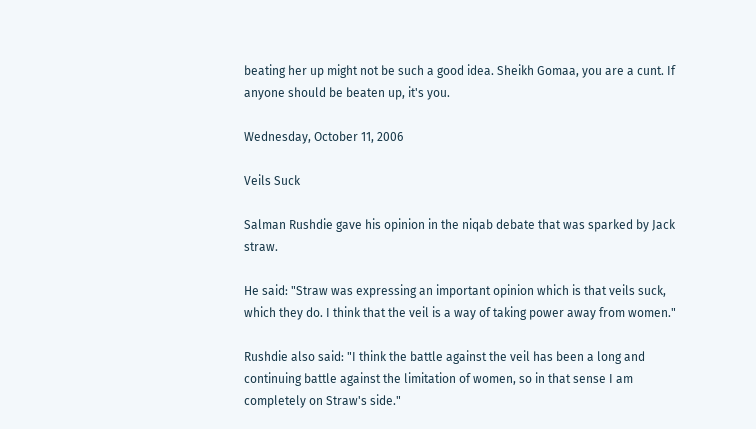beating her up might not be such a good idea. Sheikh Gomaa, you are a cunt. If anyone should be beaten up, it's you.

Wednesday, October 11, 2006

Veils Suck

Salman Rushdie gave his opinion in the niqab debate that was sparked by Jack straw.

He said: "Straw was expressing an important opinion which is that veils suck, which they do. I think that the veil is a way of taking power away from women."

Rushdie also said: "I think the battle against the veil has been a long and continuing battle against the limitation of women, so in that sense I am completely on Straw's side."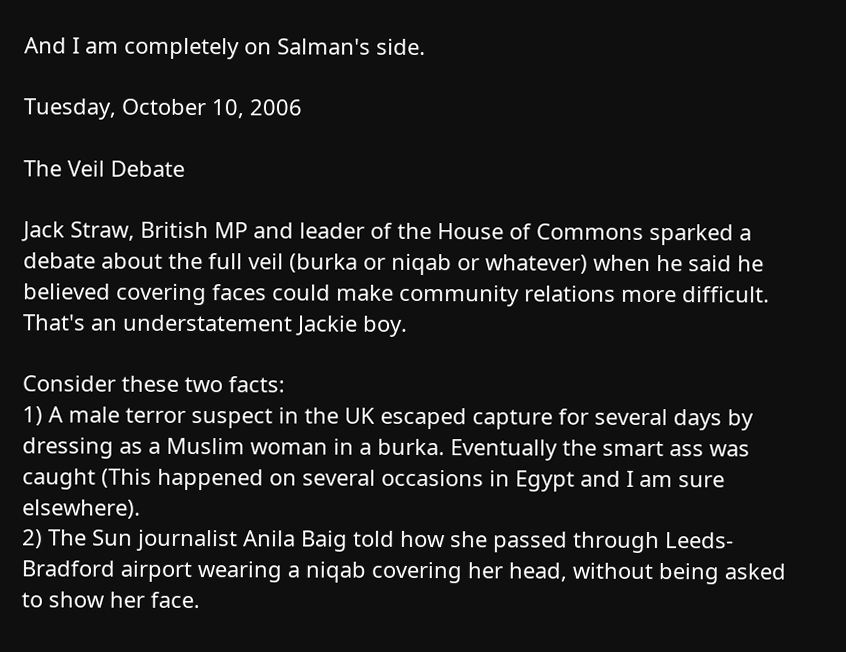And I am completely on Salman's side.

Tuesday, October 10, 2006

The Veil Debate

Jack Straw, British MP and leader of the House of Commons sparked a debate about the full veil (burka or niqab or whatever) when he said he believed covering faces could make community relations more difficult. That's an understatement Jackie boy.

Consider these two facts:
1) A male terror suspect in the UK escaped capture for several days by dressing as a Muslim woman in a burka. Eventually the smart ass was caught (This happened on several occasions in Egypt and I am sure elsewhere).
2) The Sun journalist Anila Baig told how she passed through Leeds-Bradford airport wearing a niqab covering her head, without being asked to show her face.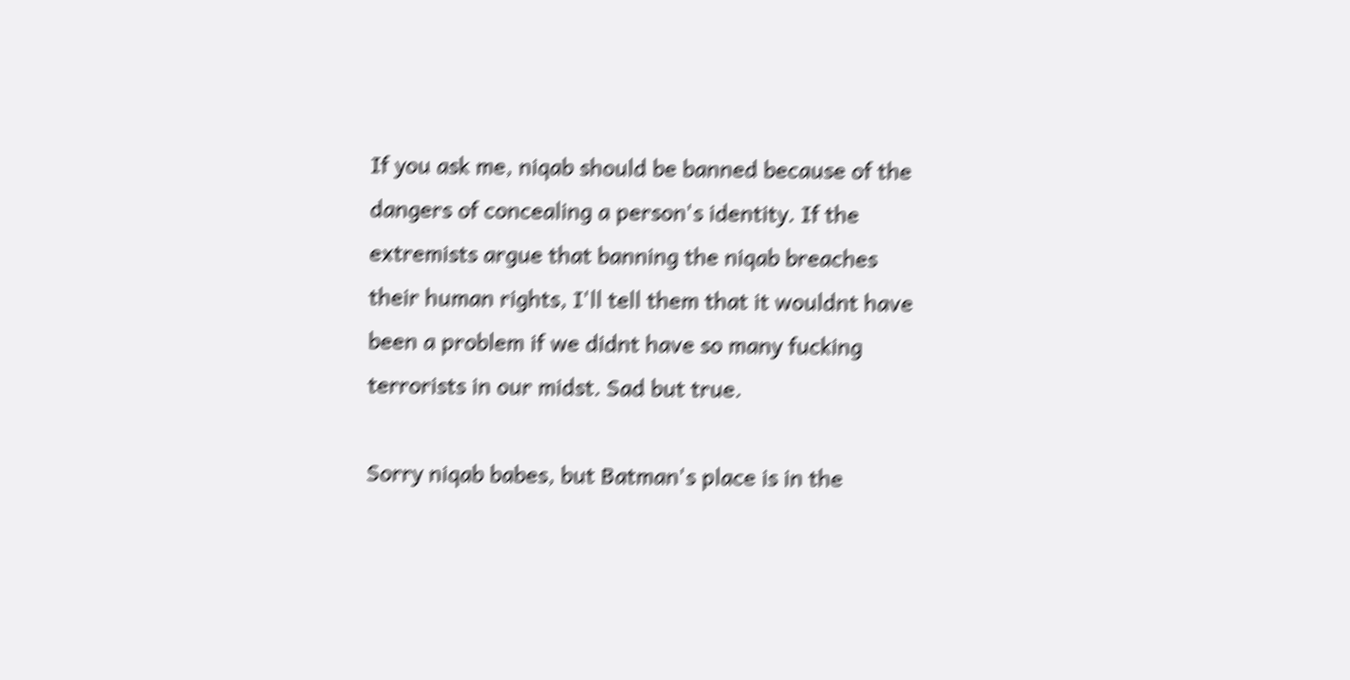If you ask me, niqab should be banned because of the dangers of concealing a person's identity. If the extremists argue that banning the niqab breaches their human rights, I'll tell them that it wouldnt have been a problem if we didnt have so many fucking terrorists in our midst. Sad but true.

Sorry niqab babes, but Batman's place is in the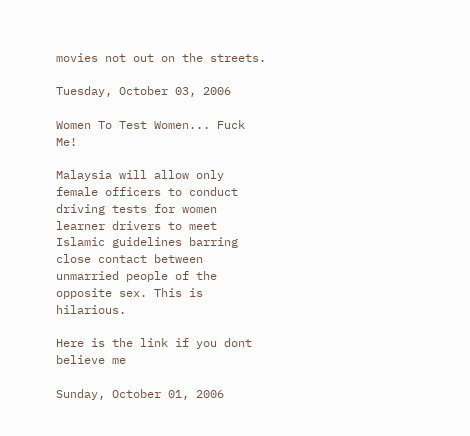movies not out on the streets.

Tuesday, October 03, 2006

Women To Test Women... Fuck Me!

Malaysia will allow only female officers to conduct driving tests for women learner drivers to meet Islamic guidelines barring close contact between unmarried people of the opposite sex. This is hilarious.

Here is the link if you dont believe me

Sunday, October 01, 2006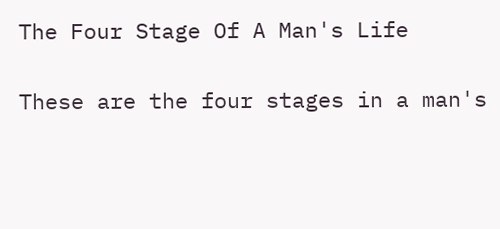The Four Stage Of A Man's Life

These are the four stages in a man's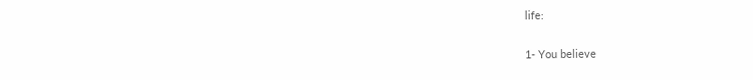life:

1- You believe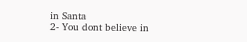in Santa
2- You dont believe in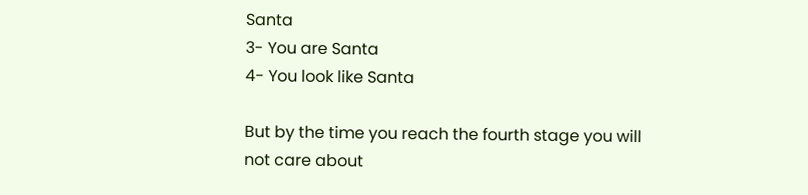Santa
3- You are Santa
4- You look like Santa

But by the time you reach the fourth stage you will not care about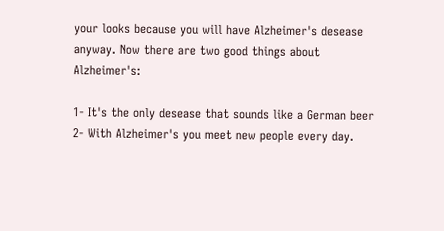your looks because you will have Alzheimer's desease anyway. Now there are two good things about Alzheimer's:

1- It's the only desease that sounds like a German beer
2- With Alzheimer's you meet new people every day.